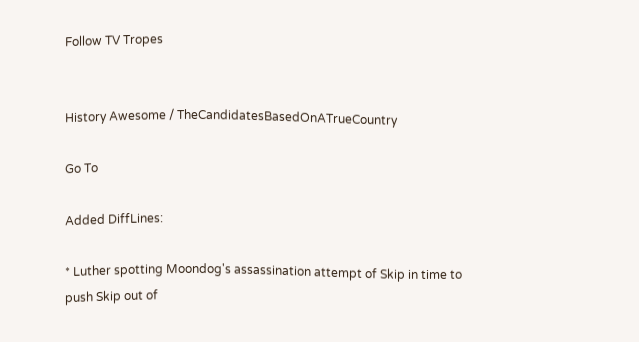Follow TV Tropes


History Awesome / TheCandidatesBasedOnATrueCountry

Go To

Added DiffLines:

* Luther spotting Moondog's assassination attempt of Skip in time to push Skip out of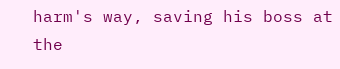harm's way, saving his boss at the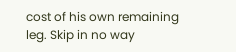cost of his own remaining leg. Skip in no way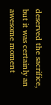deserved the sacrifice, but it was certainly an awesome moment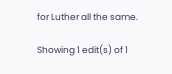for Luther all the same.

Showing 1 edit(s) of 1